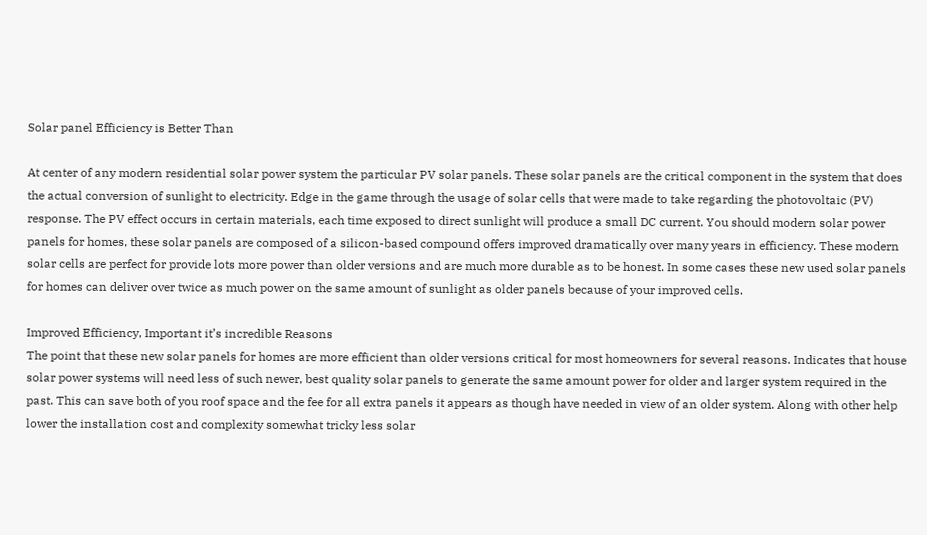Solar panel Efficiency is Better Than

At center of any modern residential solar power system the particular PV solar panels. These solar panels are the critical component in the system that does the actual conversion of sunlight to electricity. Edge in the game through the usage of solar cells that were made to take regarding the photovoltaic (PV) response. The PV effect occurs in certain materials, each time exposed to direct sunlight will produce a small DC current. You should modern solar power panels for homes, these solar panels are composed of a silicon-based compound offers improved dramatically over many years in efficiency. These modern solar cells are perfect for provide lots more power than older versions and are much more durable as to be honest. In some cases these new used solar panels for homes can deliver over twice as much power on the same amount of sunlight as older panels because of your improved cells.

Improved Efficiency, Important it’s incredible Reasons
The point that these new solar panels for homes are more efficient than older versions critical for most homeowners for several reasons. Indicates that house solar power systems will need less of such newer, best quality solar panels to generate the same amount power for older and larger system required in the past. This can save both of you roof space and the fee for all extra panels it appears as though have needed in view of an older system. Along with other help lower the installation cost and complexity somewhat tricky less solar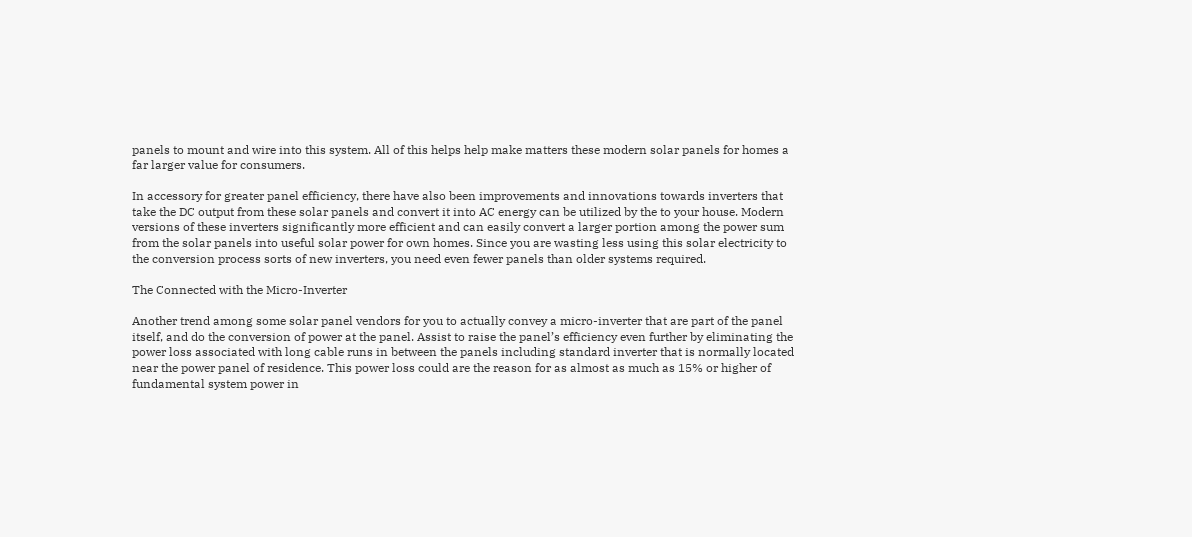panels to mount and wire into this system. All of this helps help make matters these modern solar panels for homes a far larger value for consumers.

In accessory for greater panel efficiency, there have also been improvements and innovations towards inverters that take the DC output from these solar panels and convert it into AC energy can be utilized by the to your house. Modern versions of these inverters significantly more efficient and can easily convert a larger portion among the power sum from the solar panels into useful solar power for own homes. Since you are wasting less using this solar electricity to the conversion process sorts of new inverters, you need even fewer panels than older systems required.

The Connected with the Micro-Inverter

Another trend among some solar panel vendors for you to actually convey a micro-inverter that are part of the panel itself, and do the conversion of power at the panel. Assist to raise the panel’s efficiency even further by eliminating the power loss associated with long cable runs in between the panels including standard inverter that is normally located near the power panel of residence. This power loss could are the reason for as almost as much as 15% or higher of fundamental system power in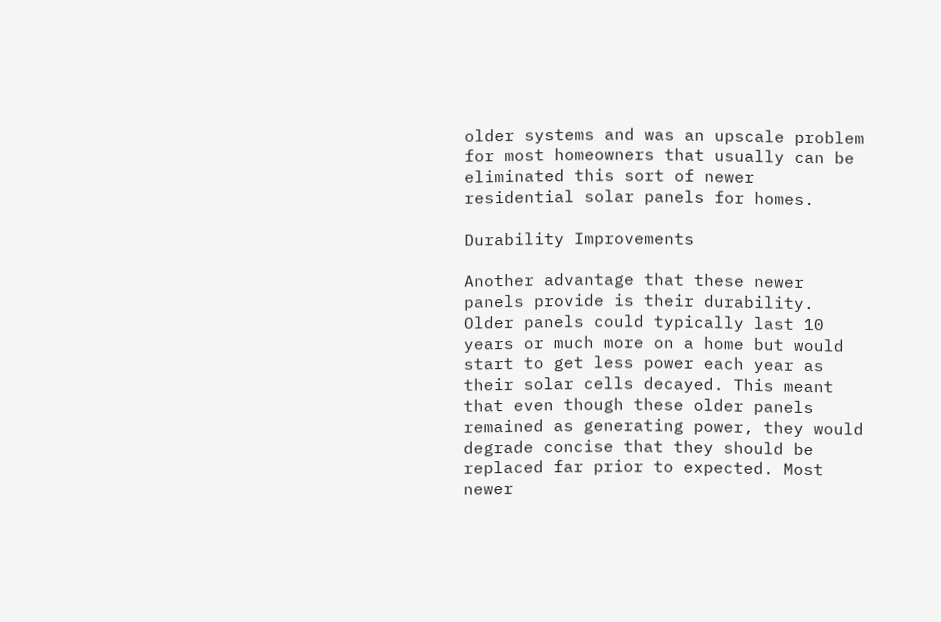older systems and was an upscale problem for most homeowners that usually can be eliminated this sort of newer residential solar panels for homes.

Durability Improvements

Another advantage that these newer panels provide is their durability. Older panels could typically last 10 years or much more on a home but would start to get less power each year as their solar cells decayed. This meant that even though these older panels remained as generating power, they would degrade concise that they should be replaced far prior to expected. Most newer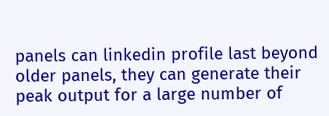panels can linkedin profile last beyond older panels, they can generate their peak output for a large number of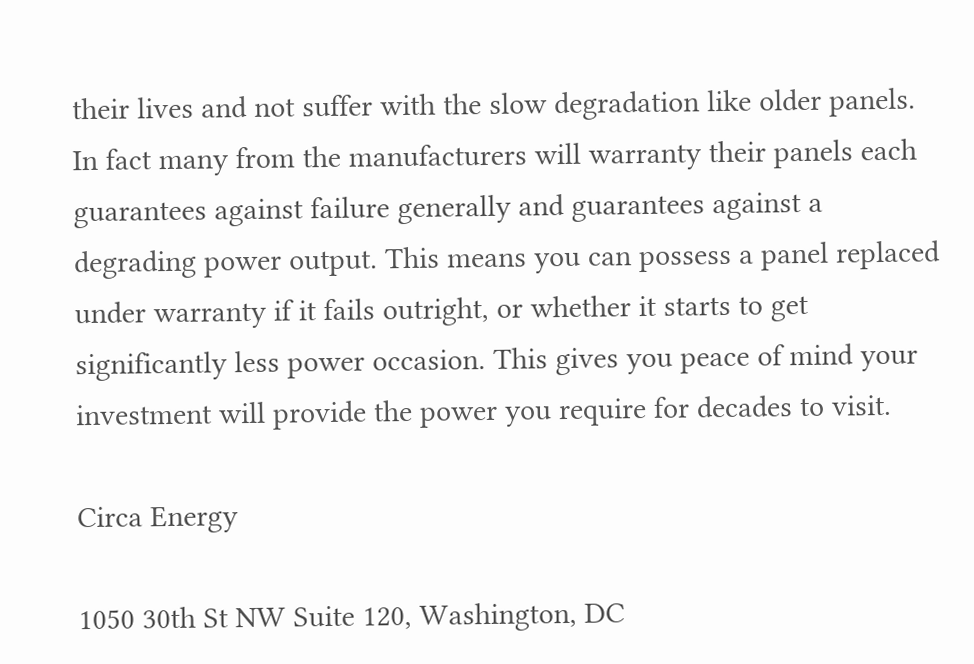their lives and not suffer with the slow degradation like older panels. In fact many from the manufacturers will warranty their panels each guarantees against failure generally and guarantees against a degrading power output. This means you can possess a panel replaced under warranty if it fails outright, or whether it starts to get significantly less power occasion. This gives you peace of mind your investment will provide the power you require for decades to visit.

Circa Energy

1050 30th St NW Suite 120, Washington, DC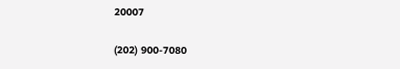20007

(202) 900-7080